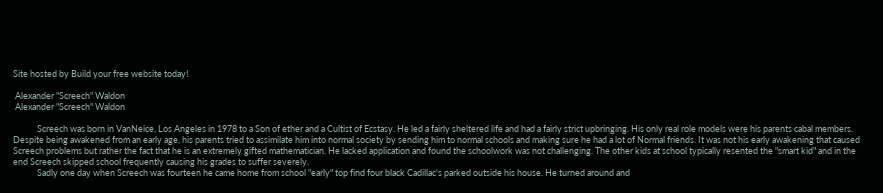Site hosted by Build your free website today!

 Alexander "Screech" Waldon
 Alexander "Screech" Waldon

            Screech was born in VanNeice, Los Angeles in 1978 to a Son of ether and a Cultist of Ecstasy. He led a fairly sheltered life and had a fairly strict upbringing. His only real role models were his parents cabal members. Despite being awakened from an early age, his parents tried to assimilate him into normal society by sending him to normal schools and making sure he had a lot of Normal friends. It was not his early awakening that caused Screech problems but rather the fact that he is an extremely gifted mathematician. He lacked application and found the schoolwork was not challenging. The other kids at school typically resented the "smart kid" and in the end Screech skipped school frequently causing his grades to suffer severely.
            Sadly one day when Screech was fourteen he came home from school "early" top find four black Cadillac's parked outside his house. He turned around and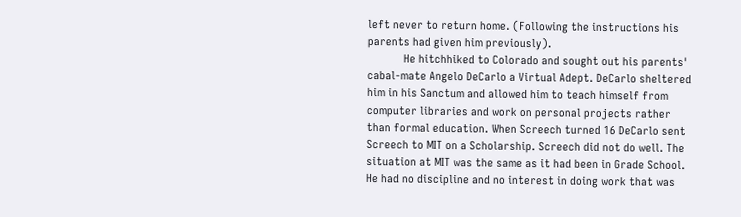left never to return home. (Following the instructions his parents had given him previously).
            He hitchhiked to Colorado and sought out his parents' cabal-mate Angelo DeCarlo a Virtual Adept. DeCarlo sheltered him in his Sanctum and allowed him to teach himself from computer libraries and work on personal projects rather than formal education. When Screech turned 16 DeCarlo sent Screech to MIT on a Scholarship. Screech did not do well. The situation at MIT was the same as it had been in Grade School. He had no discipline and no interest in doing work that was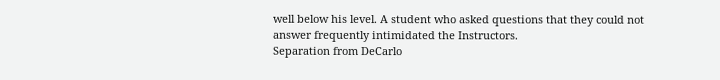well below his level. A student who asked questions that they could not answer frequently intimidated the Instructors.
Separation from DeCarlo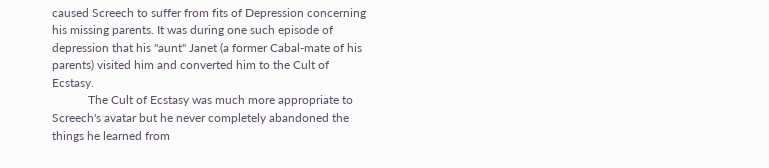caused Screech to suffer from fits of Depression concerning his missing parents. It was during one such episode of depression that his "aunt" Janet (a former Cabal-mate of his parents) visited him and converted him to the Cult of Ecstasy.
            The Cult of Ecstasy was much more appropriate to Screech's avatar but he never completely abandoned the things he learned from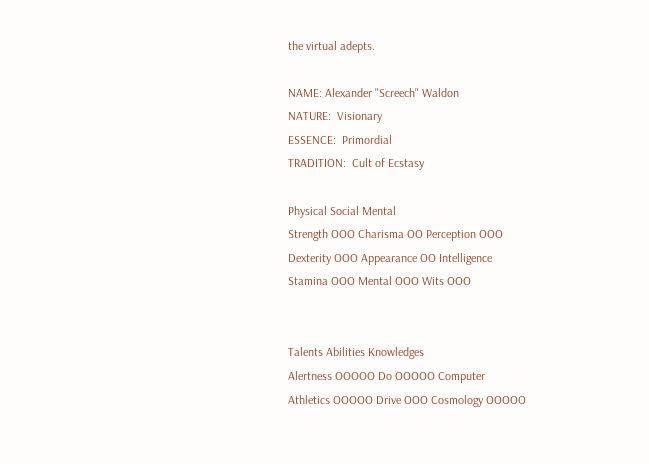the virtual adepts.

NAME: Alexander "Screech" Waldon
NATURE:  Visionary
ESSENCE:  Primordial
TRADITION:  Cult of Ecstasy

Physical Social Mental
Strength OOO Charisma OO Perception OOO
Dexterity OOO Appearance OO Intelligence
Stamina OOO Mental OOO Wits OOO


Talents Abilities Knowledges
Alertness OOOOO Do OOOOO Computer
Athletics OOOOO Drive OOO Cosmology OOOOO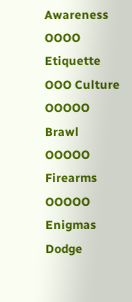Awareness OOOO Etiquette OOO Culture OOOOO
Brawl OOOOO Firearms OOOOO Enigmas
Dodge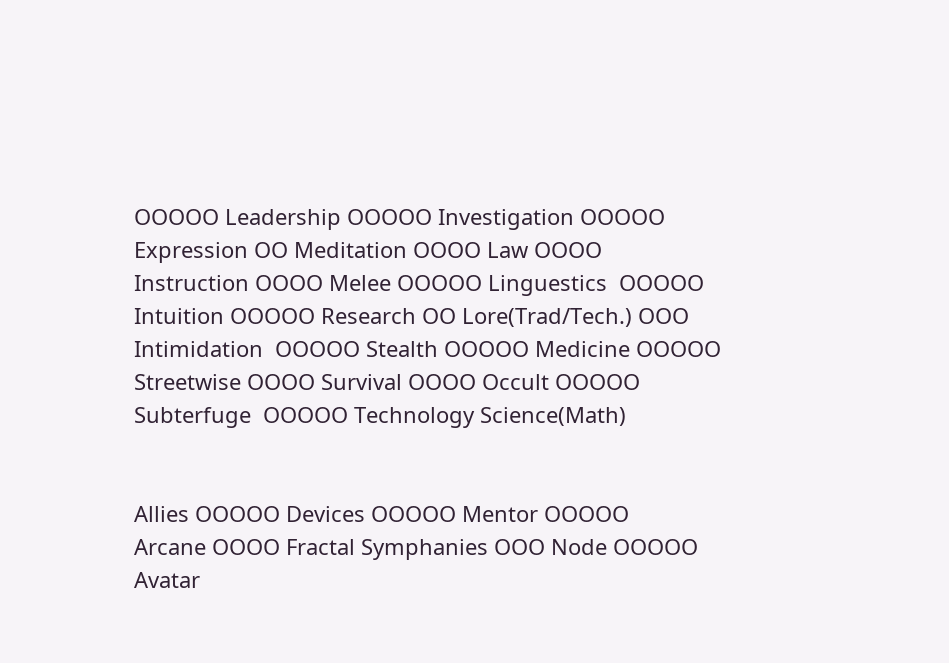OOOOO Leadership OOOOO Investigation OOOOO
Expression OO Meditation OOOO Law OOOO
Instruction OOOO Melee OOOOO Linguestics  OOOOO
Intuition OOOOO Research OO Lore(Trad/Tech.) OOO
Intimidation  OOOOO Stealth OOOOO Medicine OOOOO
Streetwise OOOO Survival OOOO Occult OOOOO
Subterfuge  OOOOO Technology Science(Math)


Allies OOOOO Devices OOOOO Mentor OOOOO
Arcane OOOO Fractal Symphanies OOO Node OOOOO
Avatar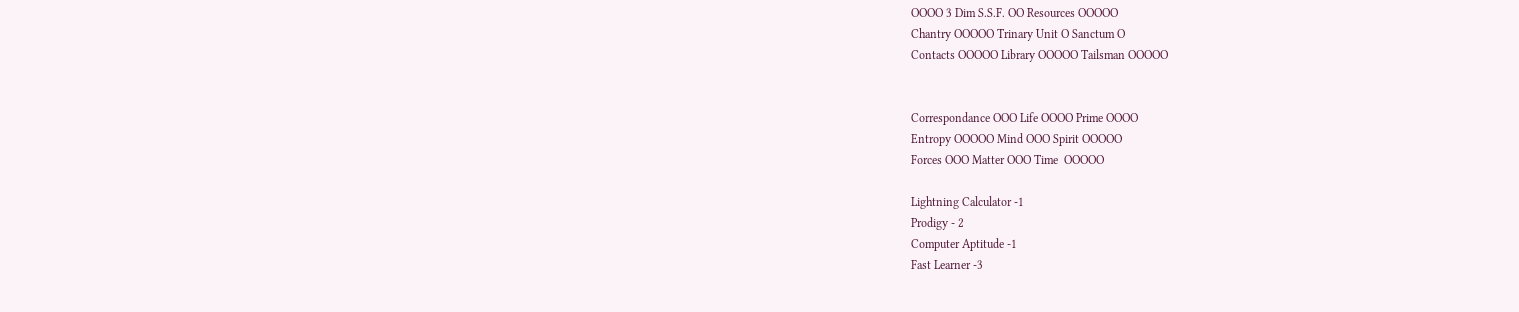OOOO 3 Dim S.S.F. OO Resources OOOOO
Chantry OOOOO Trinary Unit O Sanctum O
Contacts OOOOO Library OOOOO Tailsman OOOOO


Correspondance OOO Life OOOO Prime OOOO
Entropy OOOOO Mind OOO Spirit OOOOO
Forces OOO Matter OOO Time  OOOOO

Lightning Calculator -1
Prodigy - 2
Computer Aptitude -1
Fast Learner -3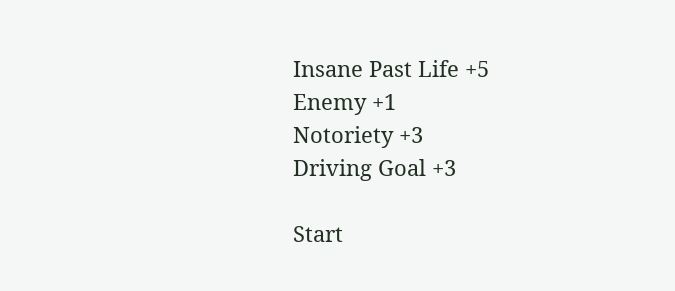Insane Past Life +5
Enemy +1
Notoriety +3
Driving Goal +3

Start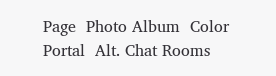Page  Photo Album  Color Portal  Alt. Chat Rooms